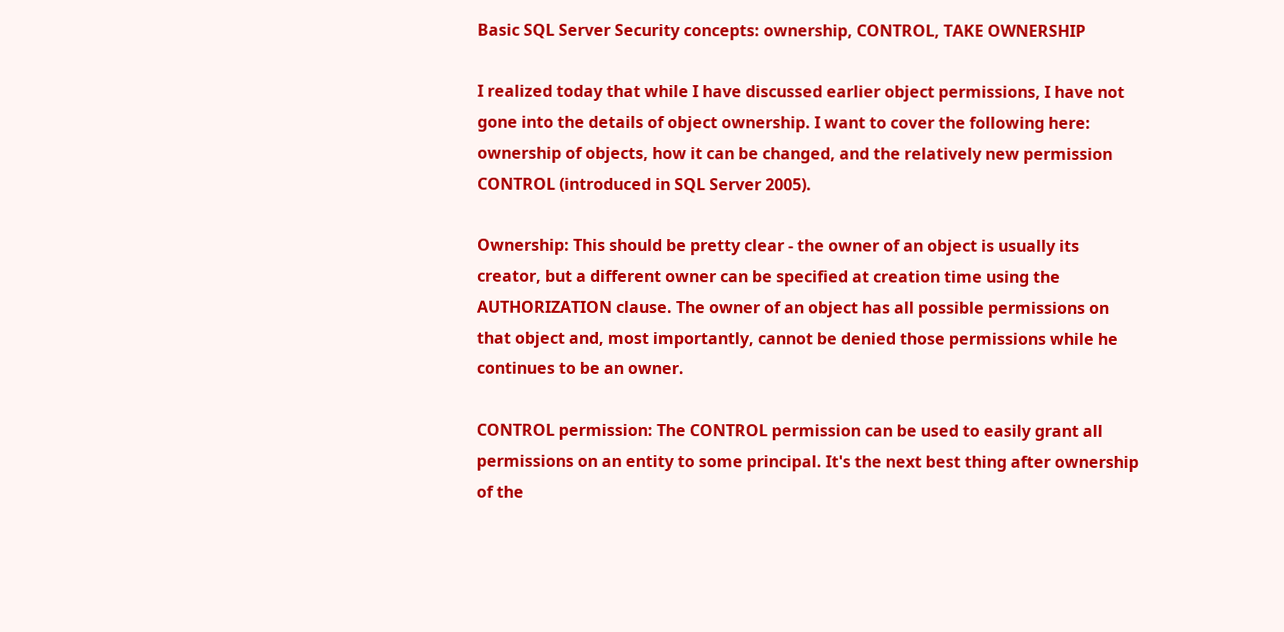Basic SQL Server Security concepts: ownership, CONTROL, TAKE OWNERSHIP

I realized today that while I have discussed earlier object permissions, I have not gone into the details of object ownership. I want to cover the following here: ownership of objects, how it can be changed, and the relatively new permission CONTROL (introduced in SQL Server 2005).

Ownership: This should be pretty clear - the owner of an object is usually its creator, but a different owner can be specified at creation time using the AUTHORIZATION clause. The owner of an object has all possible permissions on that object and, most importantly, cannot be denied those permissions while he continues to be an owner.

CONTROL permission: The CONTROL permission can be used to easily grant all permissions on an entity to some principal. It's the next best thing after ownership of the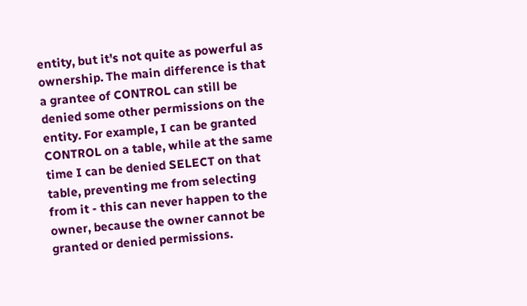entity, but it's not quite as powerful as ownership. The main difference is that a grantee of CONTROL can still be denied some other permissions on the entity. For example, I can be granted CONTROL on a table, while at the same time I can be denied SELECT on that table, preventing me from selecting from it - this can never happen to the owner, because the owner cannot be granted or denied permissions.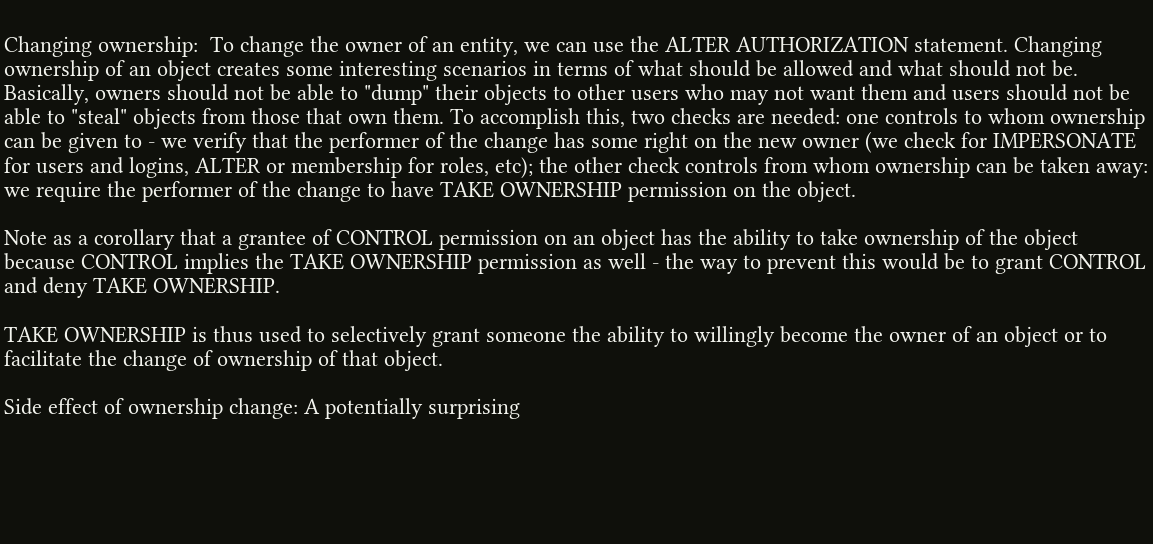Changing ownership:  To change the owner of an entity, we can use the ALTER AUTHORIZATION statement. Changing ownership of an object creates some interesting scenarios in terms of what should be allowed and what should not be. Basically, owners should not be able to "dump" their objects to other users who may not want them and users should not be able to "steal" objects from those that own them. To accomplish this, two checks are needed: one controls to whom ownership can be given to - we verify that the performer of the change has some right on the new owner (we check for IMPERSONATE for users and logins, ALTER or membership for roles, etc); the other check controls from whom ownership can be taken away: we require the performer of the change to have TAKE OWNERSHIP permission on the object.

Note as a corollary that a grantee of CONTROL permission on an object has the ability to take ownership of the object because CONTROL implies the TAKE OWNERSHIP permission as well - the way to prevent this would be to grant CONTROL and deny TAKE OWNERSHIP.

TAKE OWNERSHIP is thus used to selectively grant someone the ability to willingly become the owner of an object or to facilitate the change of ownership of that object.

Side effect of ownership change: A potentially surprising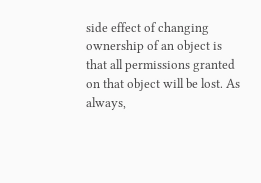side effect of changing ownership of an object is that all permissions granted on that object will be lost. As always,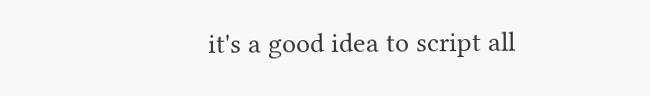it's a good idea to script all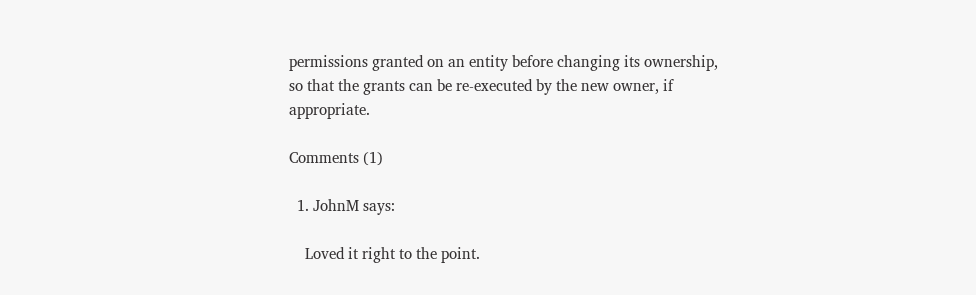permissions granted on an entity before changing its ownership, so that the grants can be re-executed by the new owner, if appropriate.

Comments (1)

  1. JohnM says:

    Loved it right to the point.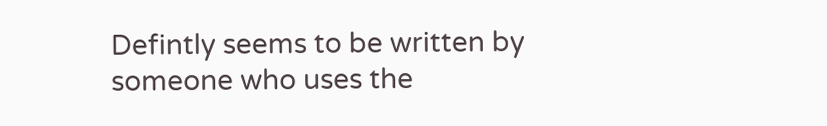Defintly seems to be written by someone who uses the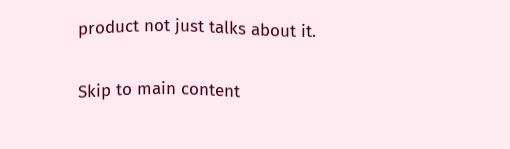product not just talks about it.

Skip to main content